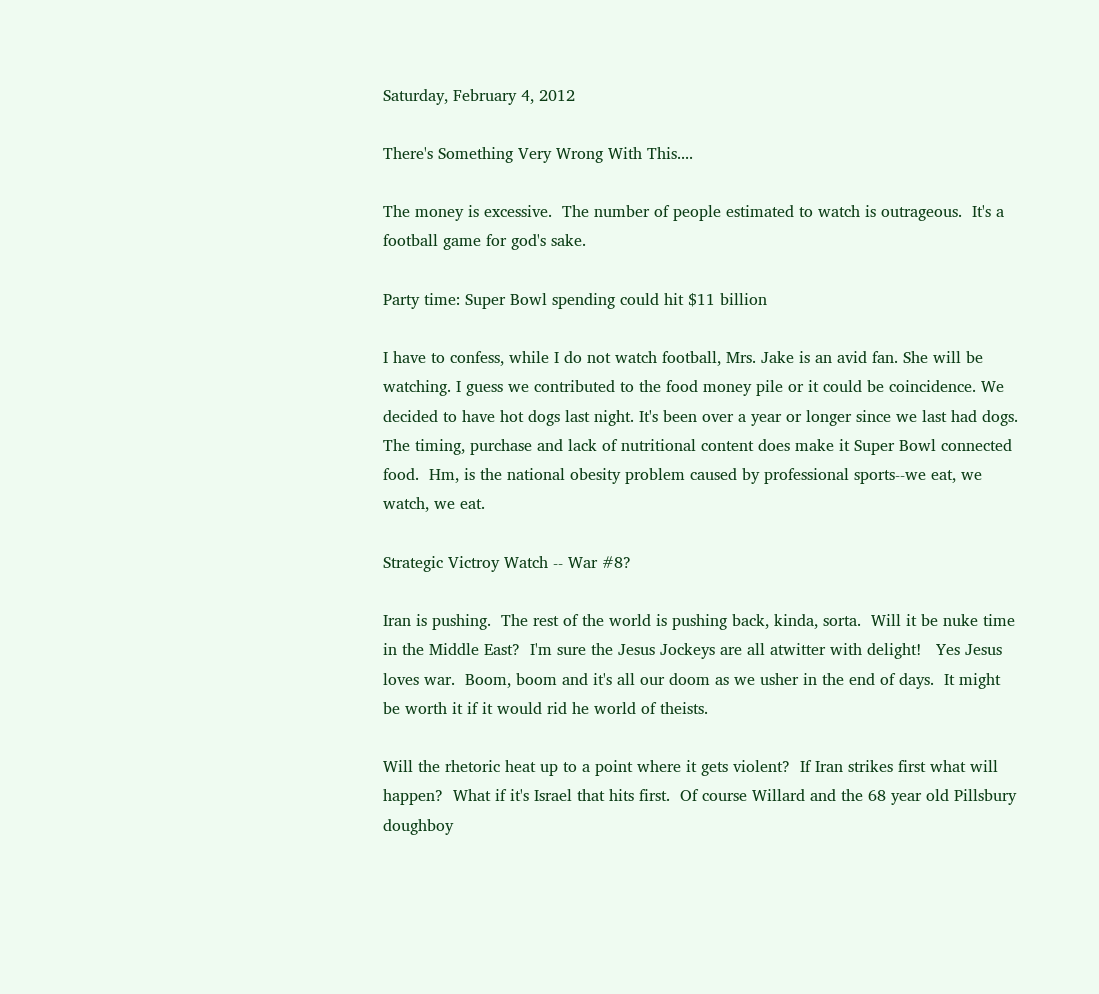Saturday, February 4, 2012

There's Something Very Wrong With This....

The money is excessive.  The number of people estimated to watch is outrageous.  It's a football game for god's sake.

Party time: Super Bowl spending could hit $11 billion

I have to confess, while I do not watch football, Mrs. Jake is an avid fan. She will be watching. I guess we contributed to the food money pile or it could be coincidence. We decided to have hot dogs last night. It's been over a year or longer since we last had dogs. The timing, purchase and lack of nutritional content does make it Super Bowl connected food.  Hm, is the national obesity problem caused by professional sports--we eat, we watch, we eat.

Strategic Victroy Watch -- War #8?

Iran is pushing.  The rest of the world is pushing back, kinda, sorta.  Will it be nuke time in the Middle East?  I'm sure the Jesus Jockeys are all atwitter with delight!   Yes Jesus loves war.  Boom, boom and it's all our doom as we usher in the end of days.  It might be worth it if it would rid he world of theists.

Will the rhetoric heat up to a point where it gets violent?  If Iran strikes first what will happen?  What if it's Israel that hits first.  Of course Willard and the 68 year old Pillsbury doughboy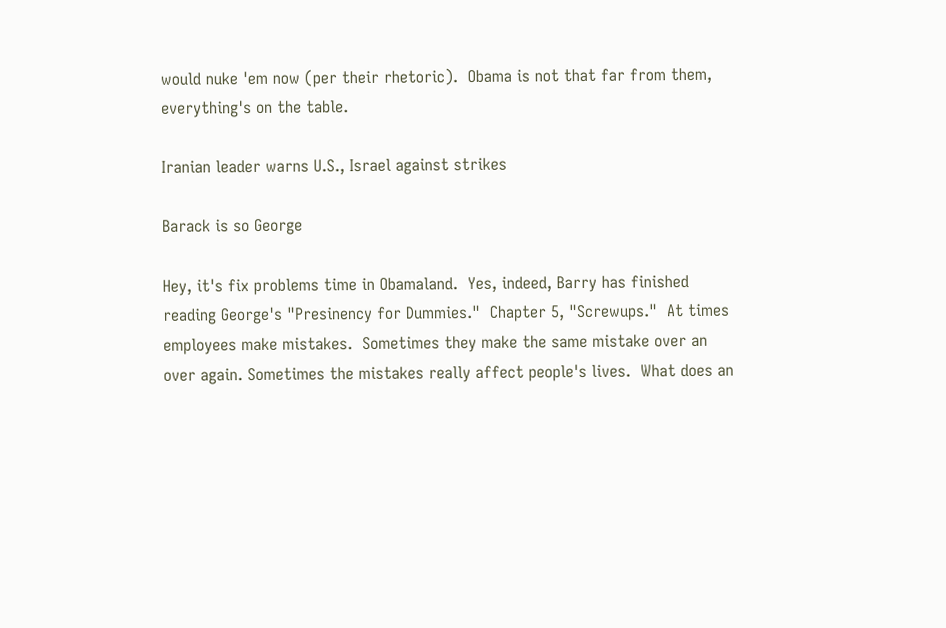would nuke 'em now (per their rhetoric).  Obama is not that far from them, everything's on the table.

Iranian leader warns U.S., Israel against strikes

Barack is so George

Hey, it's fix problems time in Obamaland.  Yes, indeed, Barry has finished reading George's "Presinency for Dummies."  Chapter 5, "Screwups."  At times employees make mistakes.  Sometimes they make the same mistake over an over again. Sometimes the mistakes really affect people's lives.  What does an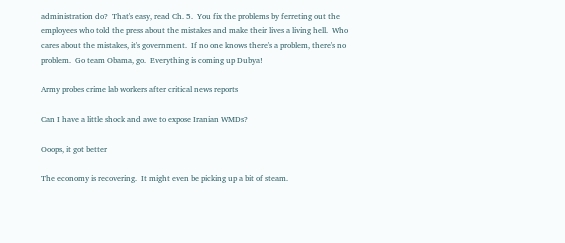administration do?  That's easy, read Ch. 5.  You fix the problems by ferreting out the employees who told the press about the mistakes and make their lives a living hell.  Who cares about the mistakes, it's government.  If no one knows there's a problem, there's no problem.  Go team Obama, go.  Everything is coming up Dubya!

Army probes crime lab workers after critical news reports

Can I have a little shock and awe to expose Iranian WMDs?

Ooops, it got better

The economy is recovering.  It might even be picking up a bit of steam.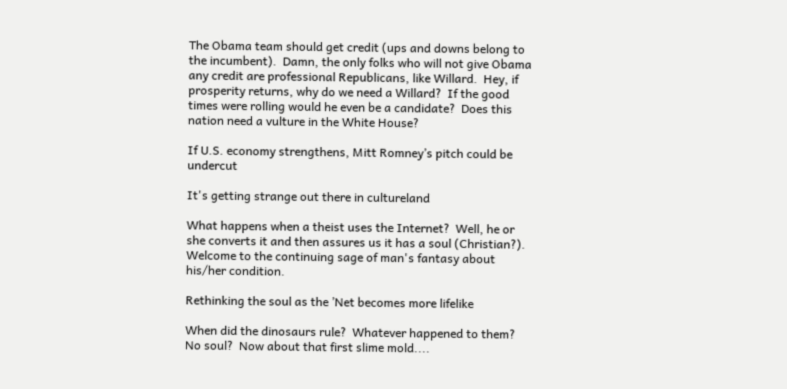The Obama team should get credit (ups and downs belong to the incumbent).  Damn, the only folks who will not give Obama any credit are professional Republicans, like Willard.  Hey, if prosperity returns, why do we need a Willard?  If the good times were rolling would he even be a candidate?  Does this nation need a vulture in the White House?

If U.S. economy strengthens, Mitt Romney’s pitch could be undercut

It's getting strange out there in cultureland

What happens when a theist uses the Internet?  Well, he or she converts it and then assures us it has a soul (Christian?).  Welcome to the continuing sage of man's fantasy about his/her condition.

Rethinking the soul as the ’Net becomes more lifelike

When did the dinosaurs rule?  Whatever happened to them?  No soul?  Now about that first slime mold....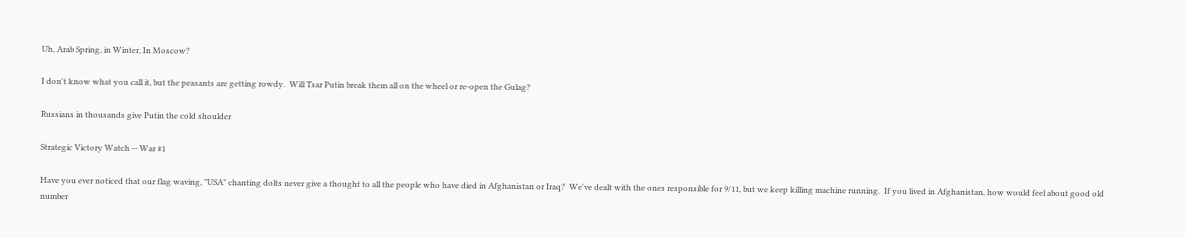Uh, Arab Spring, in Winter, In Moscow?

I don't know what you call it, but the peasants are getting rowdy.  Will Tsar Putin break them all on the wheel or re-open the Gulag?

Russians in thousands give Putin the cold shoulder

Strategic Victory Watch -- War #1

Have you ever noticed that our flag waving, "USA" chanting dolts never give a thought to all the people who have died in Afghanistan or Iraq?  We've dealt with the ones responsible for 9/11, but we keep killing machine running.  If you lived in Afghanistan, how would feel about good old number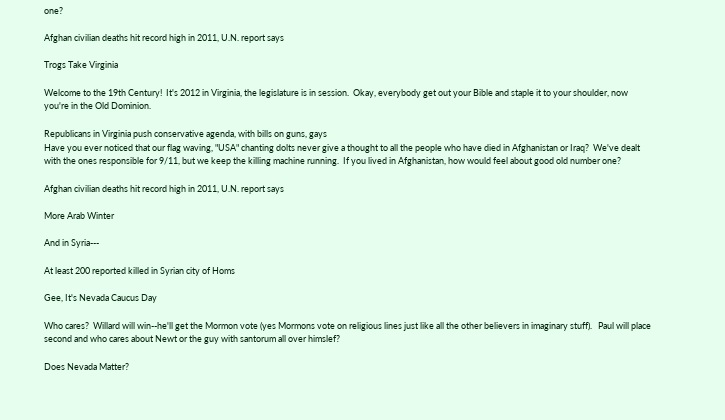one?

Afghan civilian deaths hit record high in 2011, U.N. report says

Trogs Take Virginia

Welcome to the 19th Century!  It's 2012 in Virginia, the legislature is in session.  Okay, everybody get out your Bible and staple it to your shoulder, now you're in the Old Dominion.

Republicans in Virginia push conservative agenda, with bills on guns, gays
Have you ever noticed that our flag waving, "USA" chanting dolts never give a thought to all the people who have died in Afghanistan or Iraq?  We've dealt with the ones responsible for 9/11, but we keep the killing machine running.  If you lived in Afghanistan, how would feel about good old number one?

Afghan civilian deaths hit record high in 2011, U.N. report says

More Arab Winter

And in Syria---

At least 200 reported killed in Syrian city of Homs

Gee, It's Nevada Caucus Day

Who cares?  Willard will win--he'll get the Mormon vote (yes Mormons vote on religious lines just like all the other believers in imaginary stuff).   Paul will place second and who cares about Newt or the guy with santorum all over himslef?

Does Nevada Matter?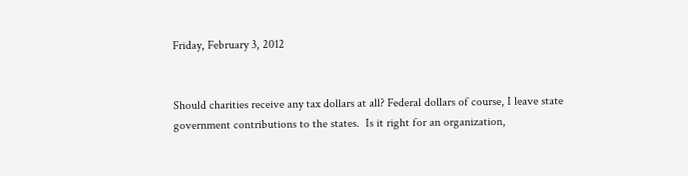Friday, February 3, 2012


Should charities receive any tax dollars at all? Federal dollars of course, I leave state government contributions to the states.  Is it right for an organization,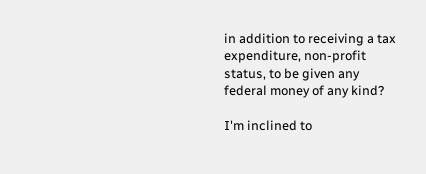in addition to receiving a tax expenditure, non-profit status, to be given any federal money of any kind?

I'm inclined to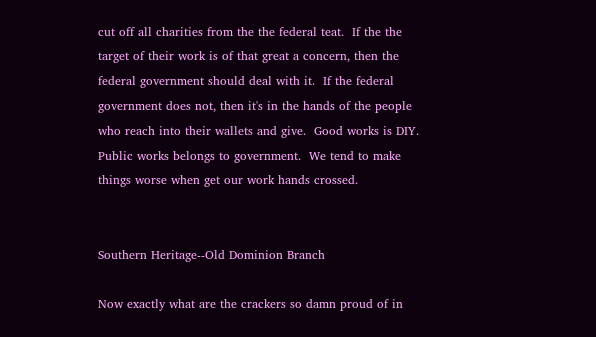cut off all charities from the the federal teat.  If the the target of their work is of that great a concern, then the federal government should deal with it.  If the federal government does not, then it's in the hands of the people who reach into their wallets and give.  Good works is DIY.  Public works belongs to government.  We tend to make things worse when get our work hands crossed.


Southern Heritage--Old Dominion Branch

Now exactly what are the crackers so damn proud of in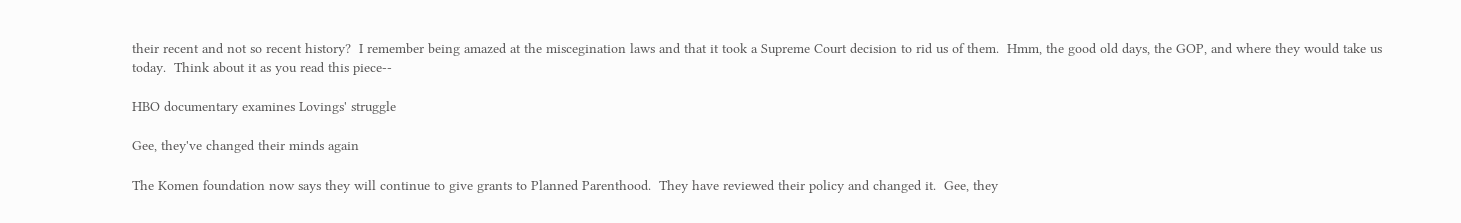their recent and not so recent history?  I remember being amazed at the miscegination laws and that it took a Supreme Court decision to rid us of them.  Hmm, the good old days, the GOP, and where they would take us today.  Think about it as you read this piece--

HBO documentary examines Lovings' struggle

Gee, they've changed their minds again

The Komen foundation now says they will continue to give grants to Planned Parenthood.  They have reviewed their policy and changed it.  Gee, they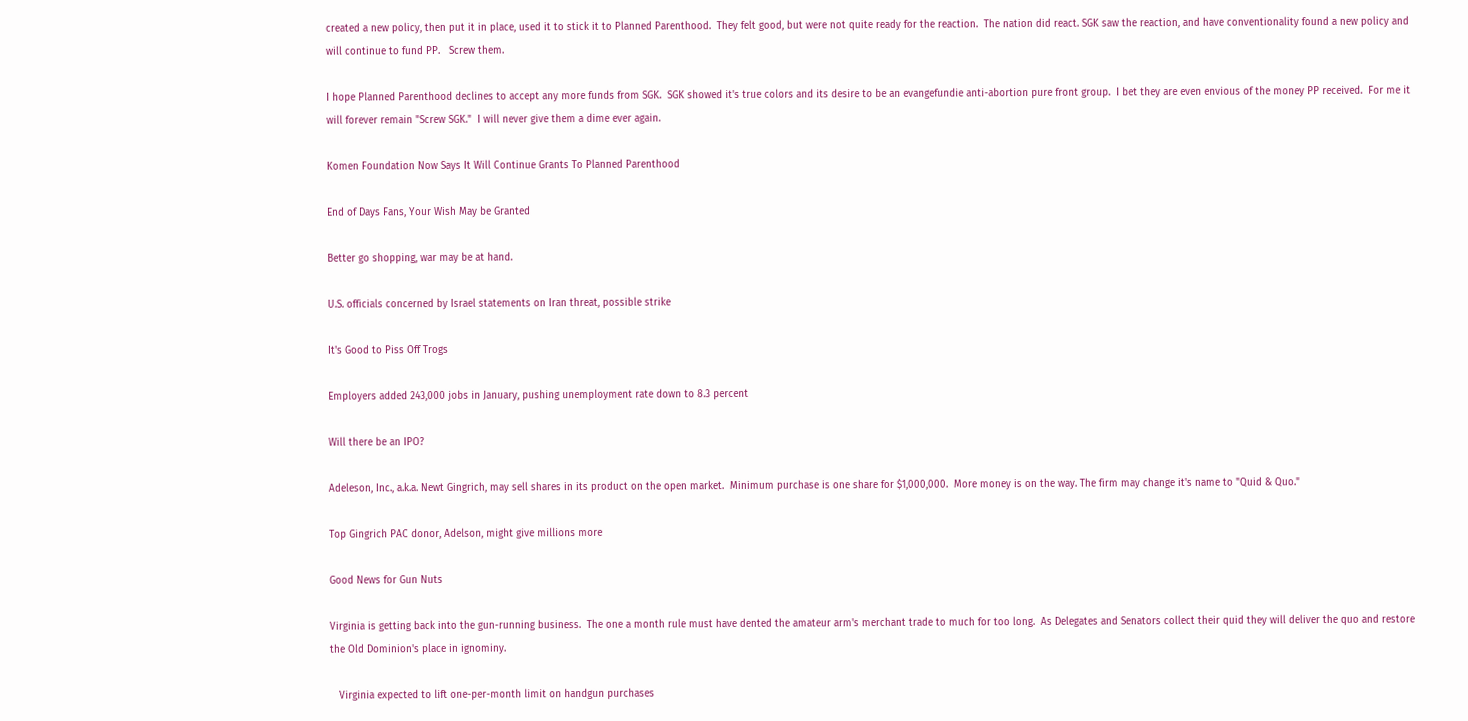created a new policy, then put it in place, used it to stick it to Planned Parenthood.  They felt good, but were not quite ready for the reaction.  The nation did react. SGK saw the reaction, and have conventionality found a new policy and will continue to fund PP.   Screw them.

I hope Planned Parenthood declines to accept any more funds from SGK.  SGK showed it's true colors and its desire to be an evangefundie anti-abortion pure front group.  I bet they are even envious of the money PP received.  For me it will forever remain "Screw SGK."  I will never give them a dime ever again.

Komen Foundation Now Says It Will Continue Grants To Planned Parenthood

End of Days Fans, Your Wish May be Granted

Better go shopping, war may be at hand.

U.S. officials concerned by Israel statements on Iran threat, possible strike

It's Good to Piss Off Trogs

Employers added 243,000 jobs in January, pushing unemployment rate down to 8.3 percent

Will there be an IPO?

Adeleson, Inc., a.k.a. Newt Gingrich, may sell shares in its product on the open market.  Minimum purchase is one share for $1,000,000.  More money is on the way. The firm may change it's name to "Quid & Quo."

Top Gingrich PAC donor, Adelson, might give millions more

Good News for Gun Nuts

Virginia is getting back into the gun-running business.  The one a month rule must have dented the amateur arm's merchant trade to much for too long.  As Delegates and Senators collect their quid they will deliver the quo and restore the Old Dominion's place in ignominy.

   Virginia expected to lift one-per-month limit on handgun purchases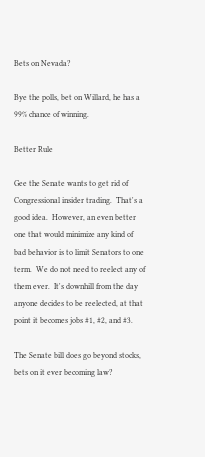Bets on Nevada?

Bye the polls, bet on Willard, he has a 99% chance of winning.

Better Rule

Gee the Senate wants to get rid of Congressional insider trading.  That's a good idea.  However, an even better one that would minimize any kind of bad behavior is to limit Senators to one term.  We do not need to reelect any of them ever.  It's downhill from the day anyone decides to be reelected, at that point it becomes jobs #1, #2, and #3.

The Senate bill does go beyond stocks, bets on it ever becoming law?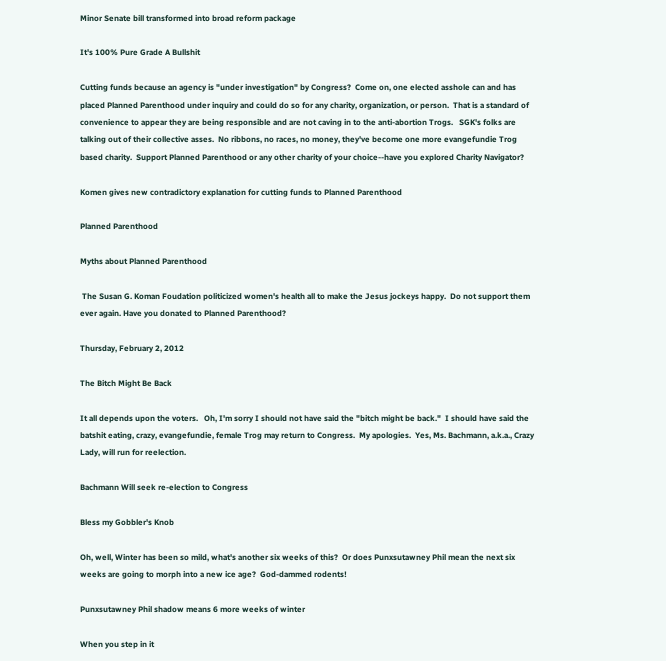Minor Senate bill transformed into broad reform package

It's 100% Pure Grade A Bullshit

Cutting funds because an agency is "under investigation" by Congress?  Come on, one elected asshole can and has placed Planned Parenthood under inquiry and could do so for any charity, organization, or person.  That is a standard of convenience to appear they are being responsible and are not caving in to the anti-abortion Trogs.   SGK's folks are talking out of their collective asses.  No ribbons, no races, no money, they've become one more evangefundie Trog based charity.  Support Planned Parenthood or any other charity of your choice--have you explored Charity Navigator?

Komen gives new contradictory explanation for cutting funds to Planned Parenthood

Planned Parenthood

Myths about Planned Parenthood

 The Susan G. Koman Foudation politicized women's health all to make the Jesus jockeys happy.  Do not support them ever again. Have you donated to Planned Parenthood?

Thursday, February 2, 2012

The Bitch Might Be Back

It all depends upon the voters.   Oh, I'm sorry I should not have said the "bitch might be back."  I should have said the batshit eating, crazy, evangefundie, female Trog may return to Congress.  My apologies.  Yes, Ms. Bachmann, a.k.a., Crazy Lady, will run for reelection.

Bachmann Will seek re-election to Congress

Bless my Gobbler's Knob

Oh, well, Winter has been so mild, what's another six weeks of this?  Or does Punxsutawney Phil mean the next six weeks are going to morph into a new ice age?  God-dammed rodents!

Punxsutawney Phil shadow means 6 more weeks of winter

When you step in it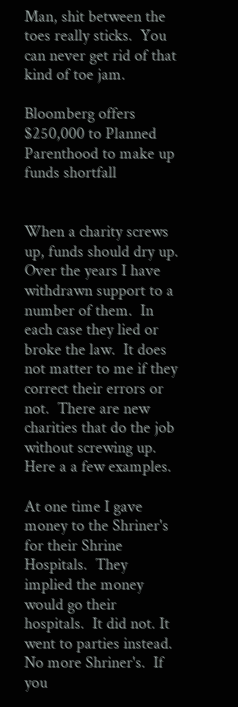Man, shit between the toes really sticks.  You can never get rid of that kind of toe jam.

Bloomberg offers $250,000 to Planned Parenthood to make up funds shortfall


When a charity screws up, funds should dry up.  Over the years I have withdrawn support to a number of them.  In each case they lied or broke the law.  It does not matter to me if they correct their errors or not.  There are new charities that do the job without screwing up.  Here a a few examples.

At one time I gave money to the Shriner's for their Shrine Hospitals.  They implied the money would go their hospitals.  It did not. It went to parties instead.  No more Shriner's.  If you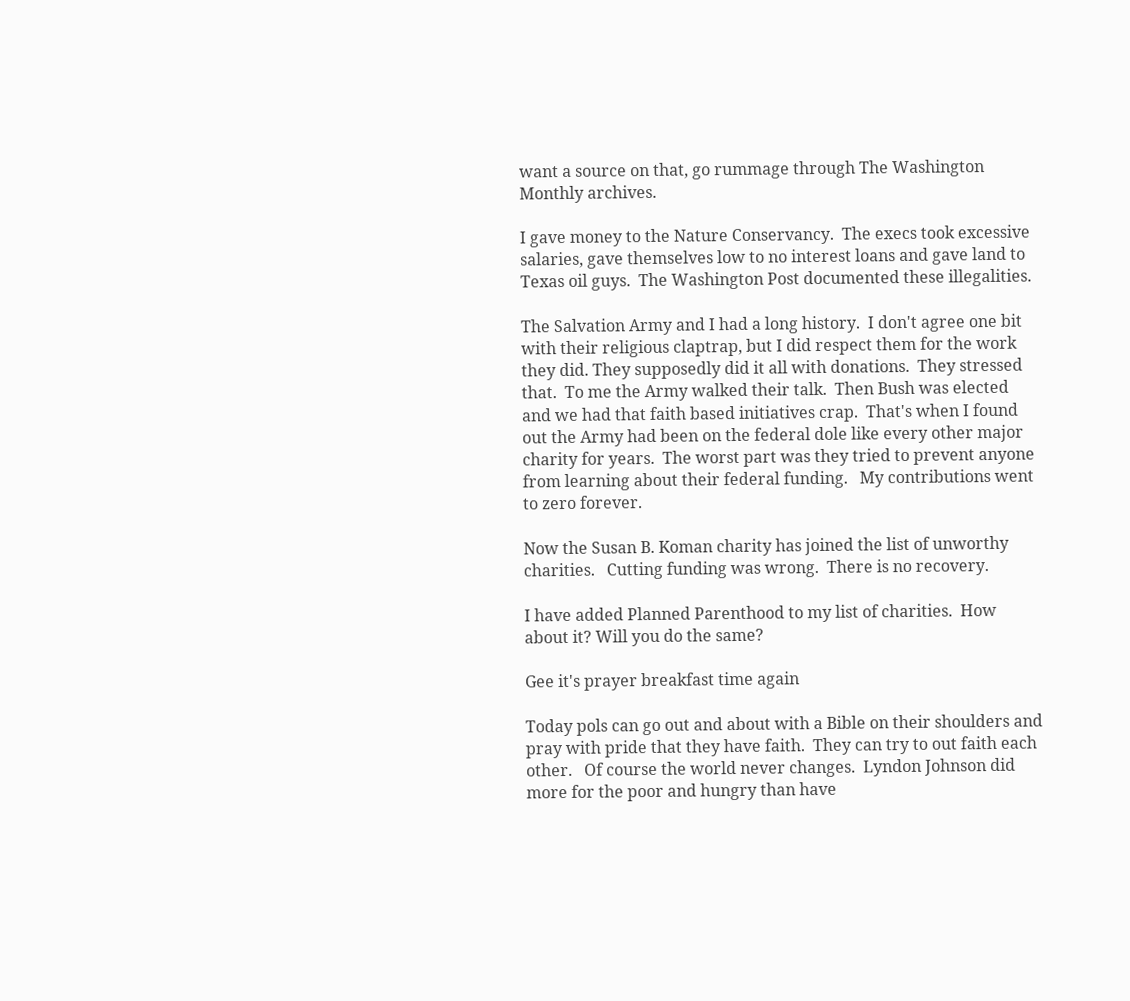want a source on that, go rummage through The Washington Monthly archives.

I gave money to the Nature Conservancy.  The execs took excessive salaries, gave themselves low to no interest loans and gave land to Texas oil guys.  The Washington Post documented these illegalities.

The Salvation Army and I had a long history.  I don't agree one bit with their religious claptrap, but I did respect them for the work they did. They supposedly did it all with donations.  They stressed that.  To me the Army walked their talk.  Then Bush was elected and we had that faith based initiatives crap.  That's when I found out the Army had been on the federal dole like every other major charity for years.  The worst part was they tried to prevent anyone from learning about their federal funding.   My contributions went to zero forever.

Now the Susan B. Koman charity has joined the list of unworthy charities.   Cutting funding was wrong.  There is no recovery.

I have added Planned Parenthood to my list of charities.  How about it? Will you do the same?

Gee it's prayer breakfast time again

Today pols can go out and about with a Bible on their shoulders and pray with pride that they have faith.  They can try to out faith each other.   Of course the world never changes.  Lyndon Johnson did more for the poor and hungry than have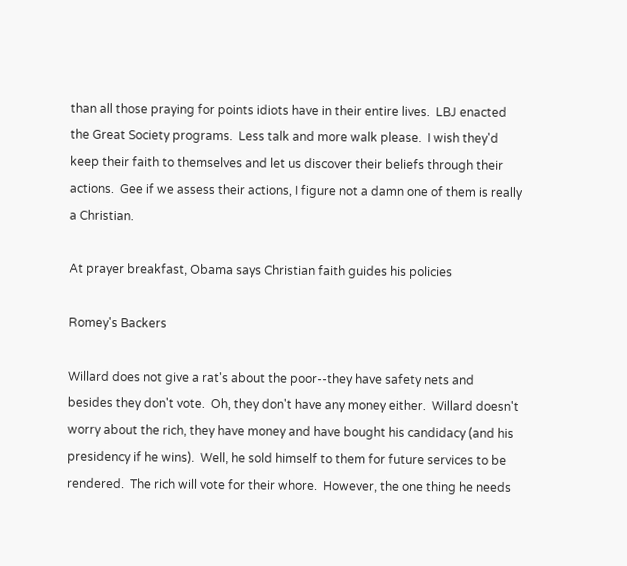than all those praying for points idiots have in their entire lives.  LBJ enacted the Great Society programs.  Less talk and more walk please.  I wish they'd keep their faith to themselves and let us discover their beliefs through their actions.  Gee if we assess their actions, I figure not a damn one of them is really a Christian.

At prayer breakfast, Obama says Christian faith guides his policies

Romey's Backers

Willard does not give a rat's about the poor--they have safety nets and besides they don't vote.  Oh, they don't have any money either.  Willard doesn't worry about the rich, they have money and have bought his candidacy (and his presidency if he wins).  Well, he sold himself to them for future services to be rendered.  The rich will vote for their whore.  However, the one thing he needs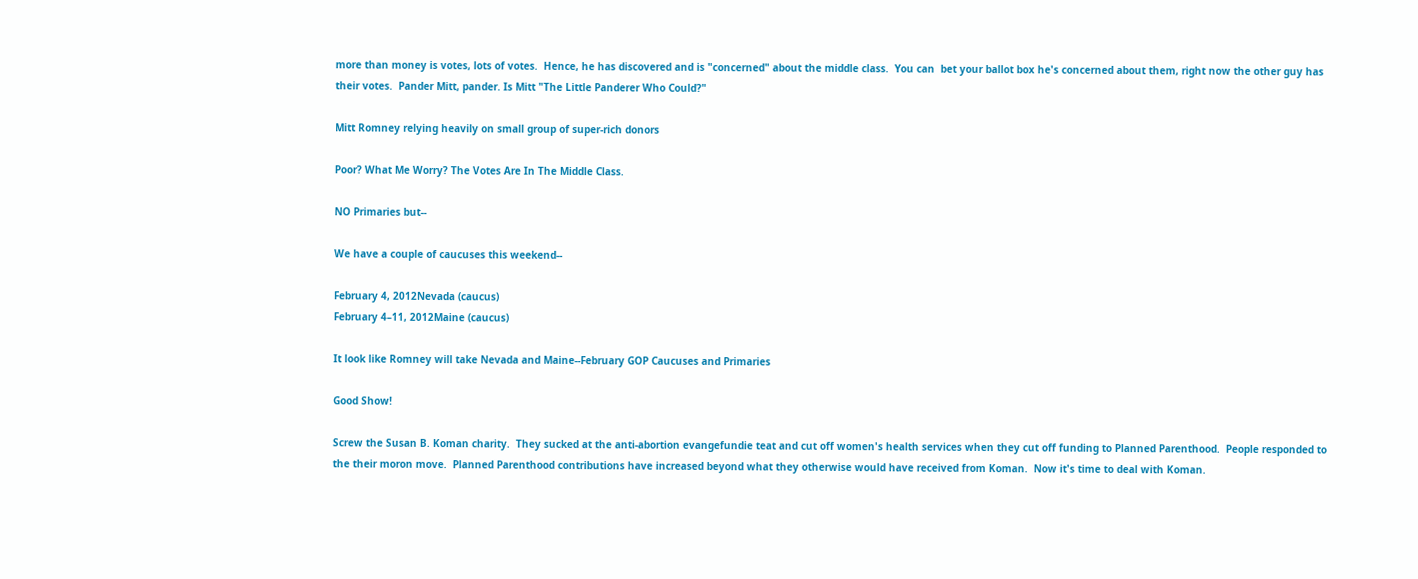more than money is votes, lots of votes.  Hence, he has discovered and is "concerned" about the middle class.  You can  bet your ballot box he's concerned about them, right now the other guy has their votes.  Pander Mitt, pander. Is Mitt "The Little Panderer Who Could?"

Mitt Romney relying heavily on small group of super-rich donors

Poor? What Me Worry? The Votes Are In The Middle Class.

NO Primaries but--

We have a couple of caucuses this weekend--

February 4, 2012Nevada (caucus)
February 4–11, 2012Maine (caucus)

It look like Romney will take Nevada and Maine--February GOP Caucuses and Primaries

Good Show!

Screw the Susan B. Koman charity.  They sucked at the anti-abortion evangefundie teat and cut off women's health services when they cut off funding to Planned Parenthood.  People responded to the their moron move.  Planned Parenthood contributions have increased beyond what they otherwise would have received from Koman.  Now it's time to deal with Koman.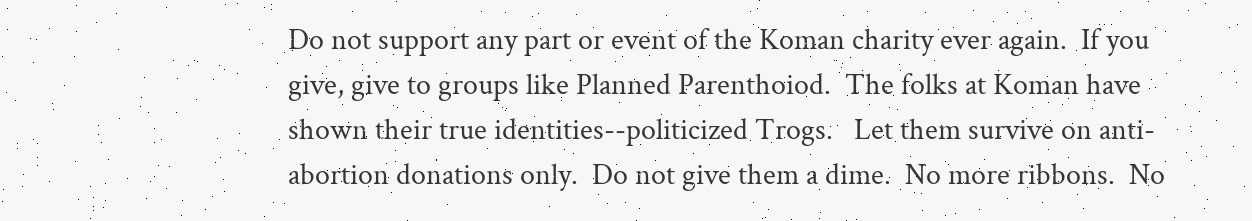Do not support any part or event of the Koman charity ever again.  If you give, give to groups like Planned Parenthoiod.  The folks at Koman have shown their true identities--politicized Trogs.   Let them survive on anti-abortion donations only.  Do not give them a dime.  No more ribbons.  No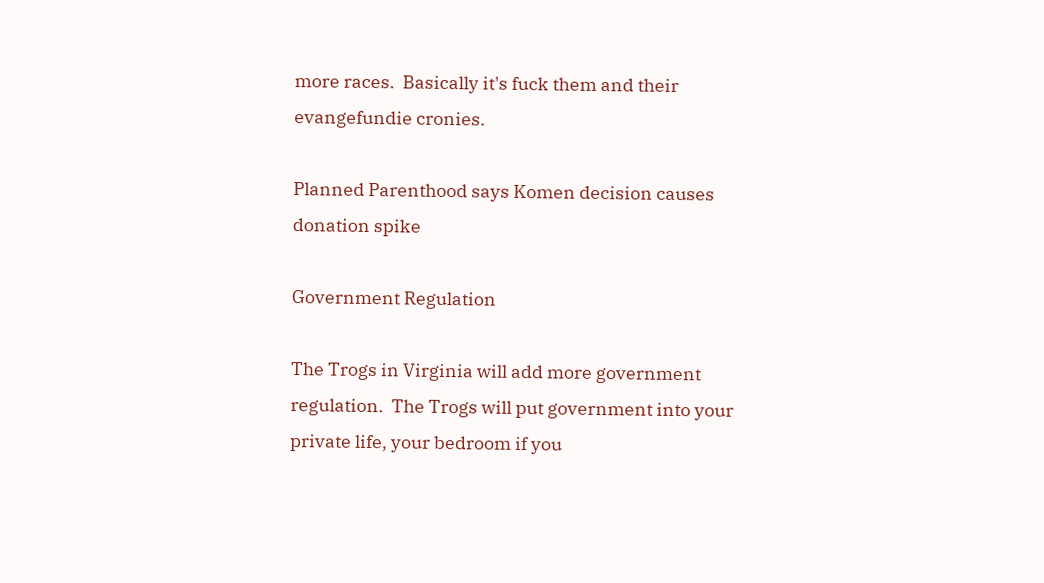more races.  Basically it's fuck them and their evangefundie cronies.

Planned Parenthood says Komen decision causes donation spike

Government Regulation

The Trogs in Virginia will add more government regulation.  The Trogs will put government into your private life, your bedroom if you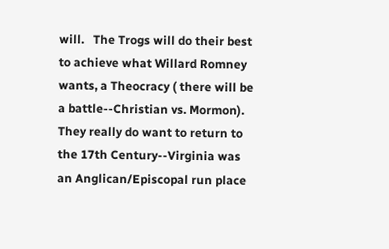will.   The Trogs will do their best to achieve what Willard Romney wants, a Theocracy ( there will be a battle--Christian vs. Mormon).   They really do want to return to the 17th Century--Virginia was an Anglican/Episcopal run place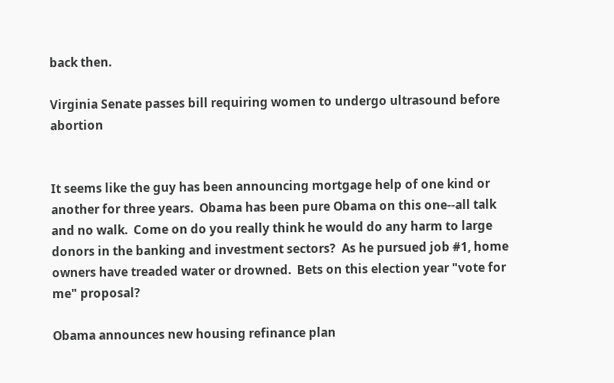back then.

Virginia Senate passes bill requiring women to undergo ultrasound before abortion


It seems like the guy has been announcing mortgage help of one kind or another for three years.  Obama has been pure Obama on this one--all talk and no walk.  Come on do you really think he would do any harm to large donors in the banking and investment sectors?  As he pursued job #1, home owners have treaded water or drowned.  Bets on this election year "vote for me" proposal?

Obama announces new housing refinance plan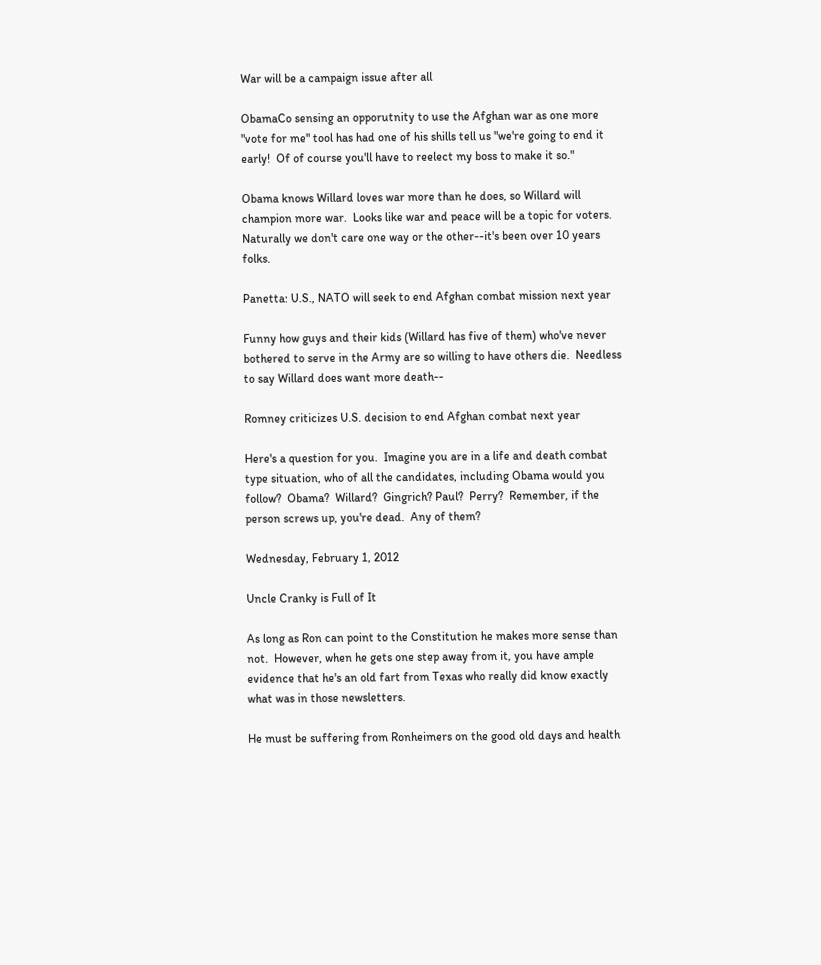War will be a campaign issue after all

ObamaCo sensing an opporutnity to use the Afghan war as one more "vote for me" tool has had one of his shills tell us "we're going to end it early!  Of of course you'll have to reelect my boss to make it so."

Obama knows Willard loves war more than he does, so Willard will champion more war.  Looks like war and peace will be a topic for voters.  Naturally we don't care one way or the other--it's been over 10 years folks.

Panetta: U.S., NATO will seek to end Afghan combat mission next year

Funny how guys and their kids (Willard has five of them) who've never bothered to serve in the Army are so willing to have others die.  Needless to say Willard does want more death--

Romney criticizes U.S. decision to end Afghan combat next year

Here's a question for you.  Imagine you are in a life and death combat type situation, who of all the candidates, including Obama would you follow?  Obama?  Willard?  Gingrich? Paul?  Perry?  Remember, if the person screws up, you're dead.  Any of them?

Wednesday, February 1, 2012

Uncle Cranky is Full of It

As long as Ron can point to the Constitution he makes more sense than not.  However, when he gets one step away from it, you have ample evidence that he's an old fart from Texas who really did know exactly what was in those newsletters.

He must be suffering from Ronheimers on the good old days and health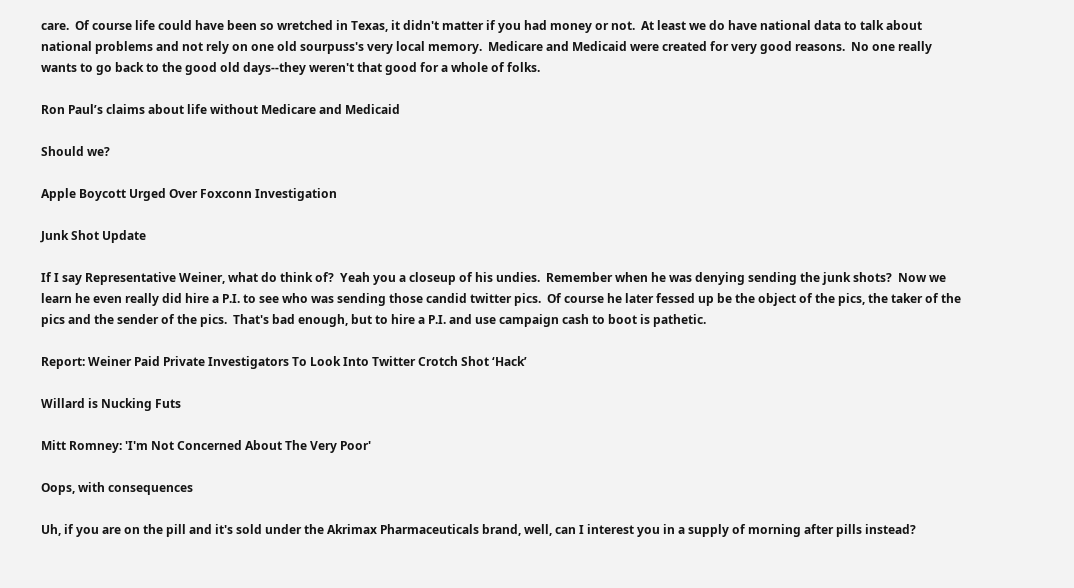care.  Of course life could have been so wretched in Texas, it didn't matter if you had money or not.  At least we do have national data to talk about national problems and not rely on one old sourpuss's very local memory.  Medicare and Medicaid were created for very good reasons.  No one really wants to go back to the good old days--they weren't that good for a whole of folks.

Ron Paul’s claims about life without Medicare and Medicaid

Should we?

Apple Boycott Urged Over Foxconn Investigation

Junk Shot Update

If I say Representative Weiner, what do think of?  Yeah you a closeup of his undies.  Remember when he was denying sending the junk shots?  Now we learn he even really did hire a P.I. to see who was sending those candid twitter pics.  Of course he later fessed up be the object of the pics, the taker of the pics and the sender of the pics.  That's bad enough, but to hire a P.I. and use campaign cash to boot is pathetic.

Report: Weiner Paid Private Investigators To Look Into Twitter Crotch Shot ‘Hack’

Willard is Nucking Futs

Mitt Romney: 'I'm Not Concerned About The Very Poor'

Oops, with consequences

Uh, if you are on the pill and it's sold under the Akrimax Pharmaceuticals brand, well, can I interest you in a supply of morning after pills instead?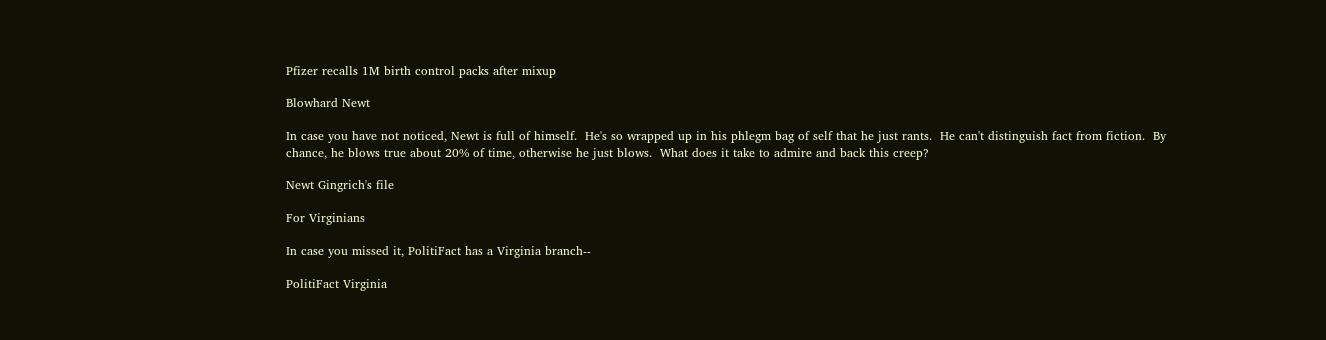Pfizer recalls 1M birth control packs after mixup

Blowhard Newt

In case you have not noticed, Newt is full of himself.  He's so wrapped up in his phlegm bag of self that he just rants.  He can't distinguish fact from fiction.  By chance, he blows true about 20% of time, otherwise he just blows.  What does it take to admire and back this creep?

Newt Gingrich's file

For Virginians

In case you missed it, PolitiFact has a Virginia branch--

PolitiFact Virginia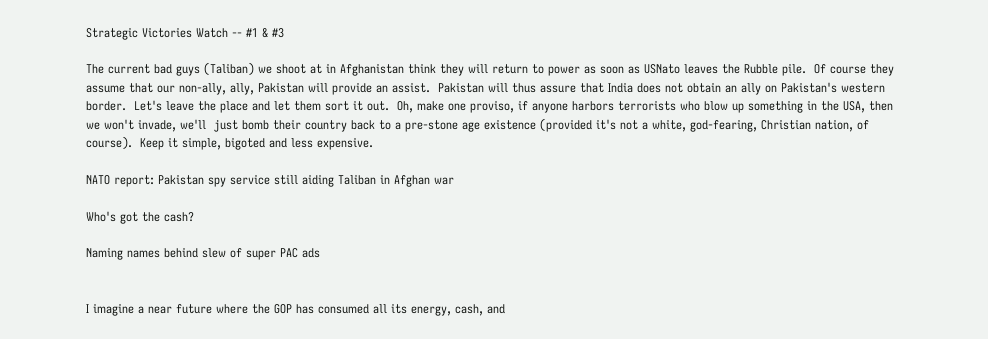Strategic Victories Watch -- #1 & #3

The current bad guys (Taliban) we shoot at in Afghanistan think they will return to power as soon as USNato leaves the Rubble pile.  Of course they assume that our non-ally, ally, Pakistan will provide an assist.  Pakistan will thus assure that India does not obtain an ally on Pakistan's western border.  Let's leave the place and let them sort it out.  Oh, make one proviso, if anyone harbors terrorists who blow up something in the USA, then we won't invade, we'll  just bomb their country back to a pre-stone age existence (provided it's not a white, god-fearing, Christian nation, of course).  Keep it simple, bigoted and less expensive.

NATO report: Pakistan spy service still aiding Taliban in Afghan war

Who's got the cash?

Naming names behind slew of super PAC ads


I imagine a near future where the GOP has consumed all its energy, cash, and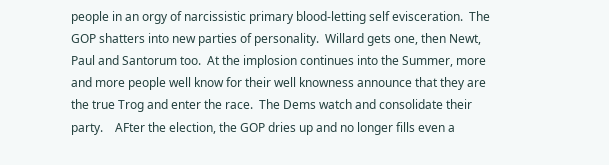people in an orgy of narcissistic primary blood-letting self evisceration.  The GOP shatters into new parties of personality.  Willard gets one, then Newt, Paul and Santorum too.  At the implosion continues into the Summer, more and more people well know for their well knowness announce that they are the true Trog and enter the race.  The Dems watch and consolidate their party.    AFter the election, the GOP dries up and no longer fills even a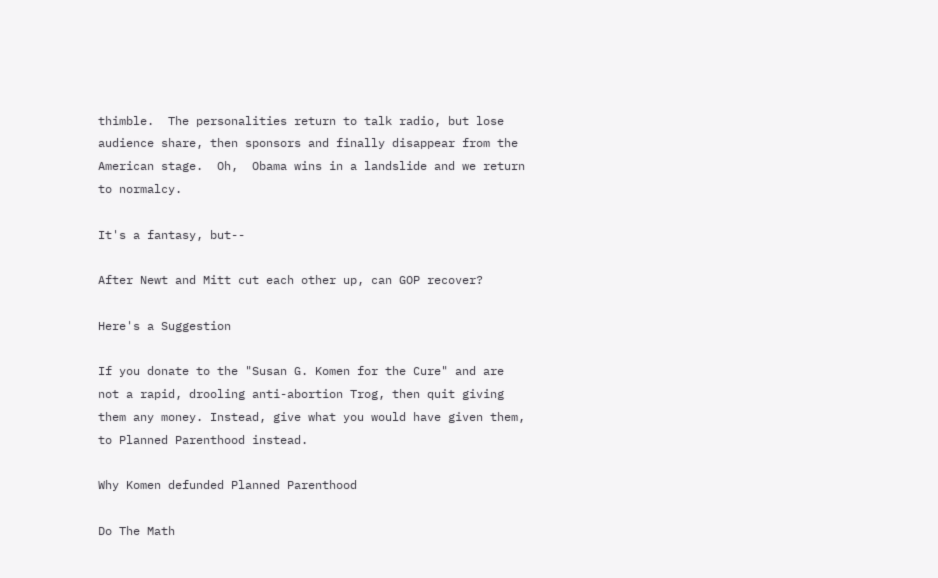thimble.  The personalities return to talk radio, but lose audience share, then sponsors and finally disappear from the American stage.  Oh,  Obama wins in a landslide and we return to normalcy.

It's a fantasy, but--

After Newt and Mitt cut each other up, can GOP recover?

Here's a Suggestion

If you donate to the "Susan G. Komen for the Cure" and are not a rapid, drooling anti-abortion Trog, then quit giving them any money. Instead, give what you would have given them, to Planned Parenthood instead.

Why Komen defunded Planned Parenthood

Do The Math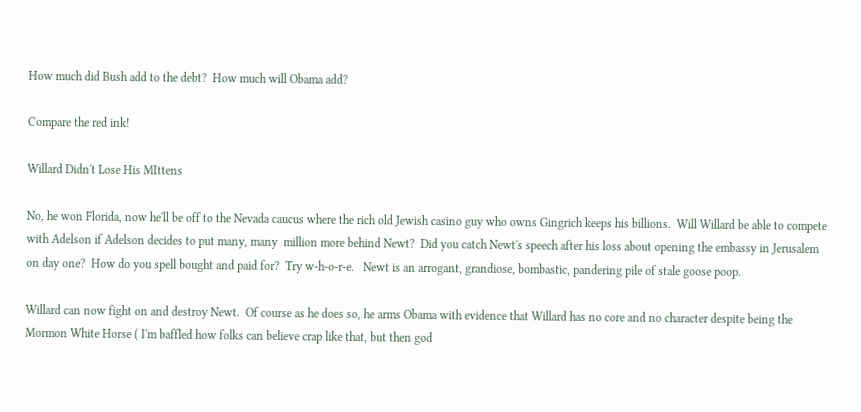How much did Bush add to the debt?  How much will Obama add?

Compare the red ink!

Willard Didn't Lose His MIttens

No, he won Florida, now he'll be off to the Nevada caucus where the rich old Jewish casino guy who owns Gingrich keeps his billions.  Will Willard be able to compete with Adelson if Adelson decides to put many, many  million more behind Newt?  Did you catch Newt's speech after his loss about opening the embassy in Jerusalem on day one?  How do you spell bought and paid for?  Try w-h-o-r-e.   Newt is an arrogant, grandiose, bombastic, pandering pile of stale goose poop.

Willard can now fight on and destroy Newt.  Of course as he does so, he arms Obama with evidence that Willard has no core and no character despite being the Mormon White Horse ( I'm baffled how folks can believe crap like that, but then god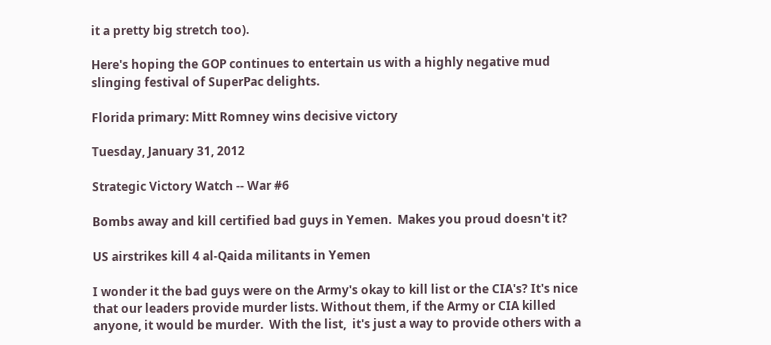it a pretty big stretch too).

Here's hoping the GOP continues to entertain us with a highly negative mud slinging festival of SuperPac delights.

Florida primary: Mitt Romney wins decisive victory

Tuesday, January 31, 2012

Strategic Victory Watch -- War #6

Bombs away and kill certified bad guys in Yemen.  Makes you proud doesn't it?

US airstrikes kill 4 al-Qaida militants in Yemen

I wonder it the bad guys were on the Army's okay to kill list or the CIA's? It's nice that our leaders provide murder lists. Without them, if the Army or CIA killed anyone, it would be murder.  With the list,  it's just a way to provide others with a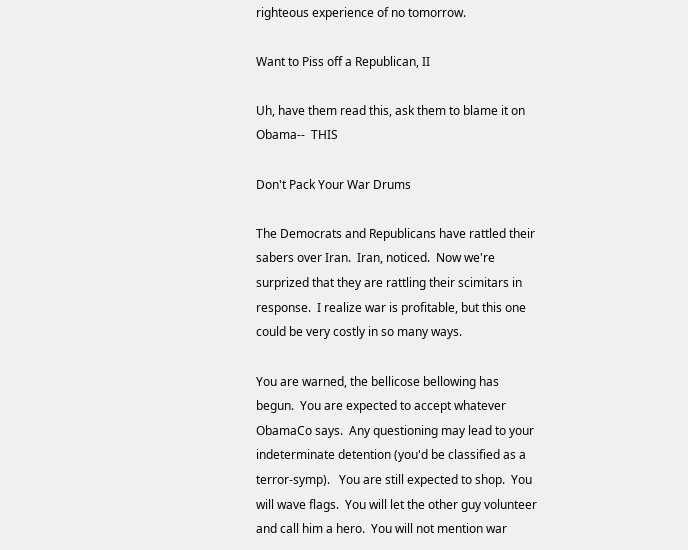righteous experience of no tomorrow.

Want to Piss off a Republican, II

Uh, have them read this, ask them to blame it on Obama--  THIS

Don't Pack Your War Drums

The Democrats and Republicans have rattled their sabers over Iran.  Iran, noticed.  Now we're surprized that they are rattling their scimitars in response.  I realize war is profitable, but this one could be very costly in so many ways.

You are warned, the bellicose bellowing has begun.  You are expected to accept whatever ObamaCo says.  Any questioning may lead to your indeterminate detention (you'd be classified as a terror-symp).   You are still expected to shop.  You will wave flags.  You will let the other guy volunteer and call him a hero.  You will not mention war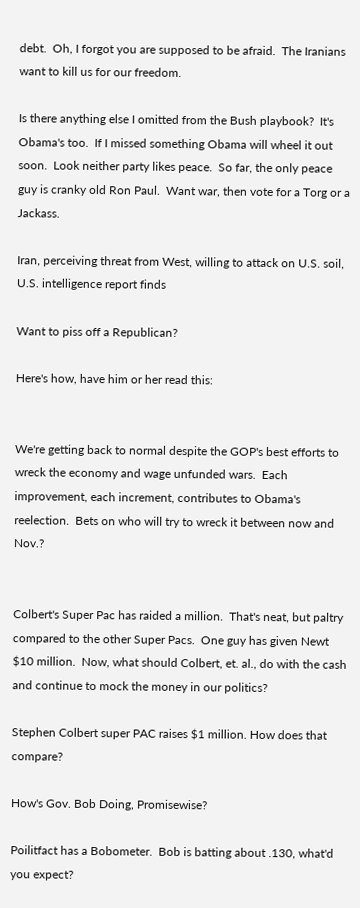debt.  Oh, I forgot you are supposed to be afraid.  The Iranians want to kill us for our freedom.

Is there anything else I omitted from the Bush playbook?  It's Obama's too.  If I missed something Obama will wheel it out soon.  Look neither party likes peace.  So far, the only peace guy is cranky old Ron Paul.  Want war, then vote for a Torg or a Jackass.

Iran, perceiving threat from West, willing to attack on U.S. soil, U.S. intelligence report finds

Want to piss off a Republican?

Here's how, have him or her read this:


We're getting back to normal despite the GOP's best efforts to wreck the economy and wage unfunded wars.  Each improvement, each increment, contributes to Obama's reelection.  Bets on who will try to wreck it between now and Nov.?


Colbert's Super Pac has raided a million.  That's neat, but paltry compared to the other Super Pacs.  One guy has given Newt $10 million.  Now, what should Colbert, et. al., do with the cash and continue to mock the money in our politics?

Stephen Colbert super PAC raises $1 million. How does that compare?

How's Gov. Bob Doing, Promisewise?

Poilitfact has a Bobometer.  Bob is batting about .130, what'd you expect?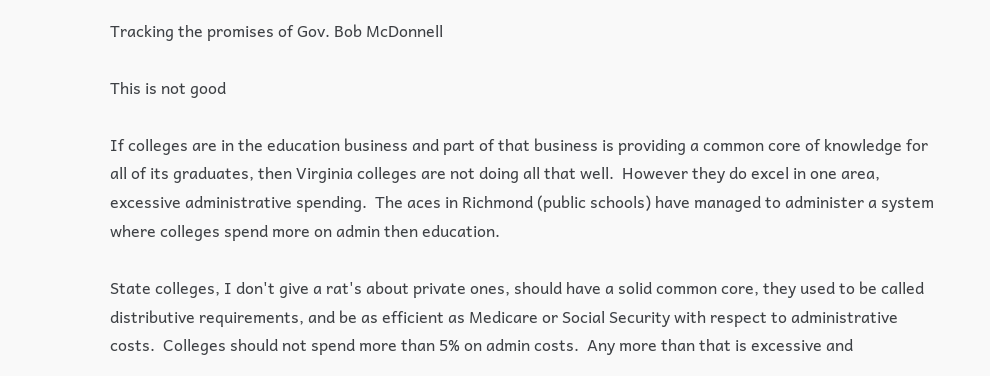Tracking the promises of Gov. Bob McDonnell

This is not good

If colleges are in the education business and part of that business is providing a common core of knowledge for all of its graduates, then Virginia colleges are not doing all that well.  However they do excel in one area, excessive administrative spending.  The aces in Richmond (public schools) have managed to administer a system where colleges spend more on admin then education.

State colleges, I don't give a rat's about private ones, should have a solid common core, they used to be called distributive requirements, and be as efficient as Medicare or Social Security with respect to administrative costs.  Colleges should not spend more than 5% on admin costs.  Any more than that is excessive and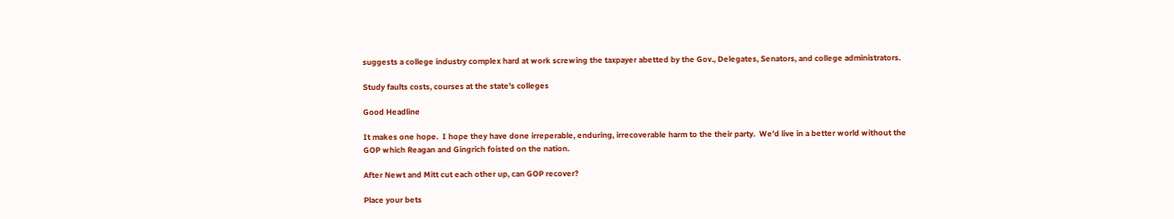suggests a college industry complex hard at work screwing the taxpayer abetted by the Gov., Delegates, Senators, and college administrators.

Study faults costs, courses at the state's colleges

Good Headline

It makes one hope.  I hope they have done irreperable, enduring, irrecoverable harm to the their party.  We'd live in a better world without the GOP which Reagan and Gingrich foisted on the nation.

After Newt and Mitt cut each other up, can GOP recover?

Place your bets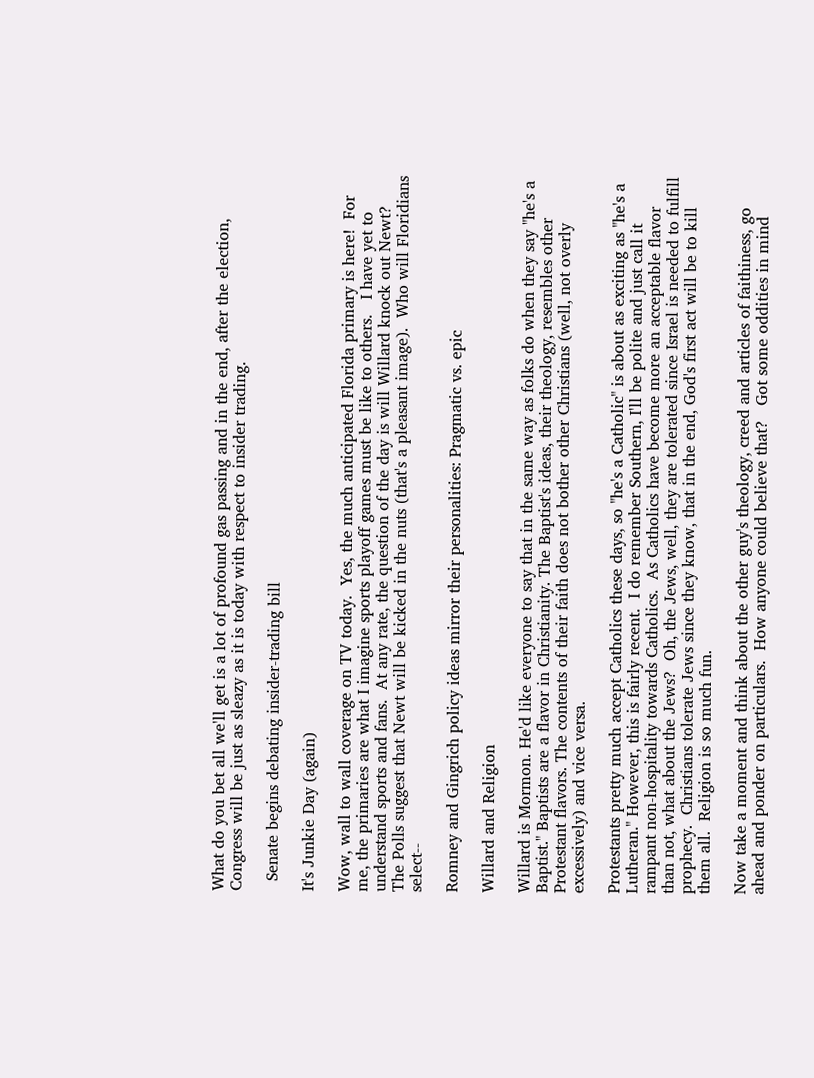What do you bet all we'll get is a lot of profound gas passing and in the end, after the election, Congress will be just as sleazy as it is today with respect to insider trading.

  Senate begins debating insider-trading bill

It's Junkie Day (again)

Wow, wall to wall coverage on TV today.  Yes, the much anticipated Florida primary is here!  For me, the primaries are what I imagine sports playoff games must be like to others.   I have yet to understand sports and fans.  At any rate, the question of the day is will Willard knock out Newt?  The Polls suggest that Newt will be kicked in the nuts (that's a pleasant image).  Who will Floridians select--

Romney and Gingrich policy ideas mirror their personalities: Pragmatic vs. epic

Willard and Religion

Willard is Mormon. He'd like everyone to say that in the same way as folks do when they say "he's a Baptist." Baptists are a flavor in Christianity. The Baptist's ideas, their theology, resembles other Protestant flavors. The contents of their faith does not bother other Christians (well, not overly excessively) and vice versa.

Protestants pretty much accept Catholics these days, so "he's a Catholic" is about as exciting as "he's a Lutheran." However, this is fairly recent.  I do remember Southern, I'll be polite and just call it rampant non-hospitality towards Catholics.  As Catholics have become more an acceptable flavor than not, what about the Jews?  Oh, the Jews, well, they are tolerated since Israel is needed to fulfill prophecy.  Christians tolerate Jews since they know, that in the end, God's first act will be to kill them all.  Religion is so much fun.

Now take a moment and think about the other guy's theology, creed and articles of faithiness, go ahead and ponder on particulars.  How anyone could believe that?   Got some oddities in mind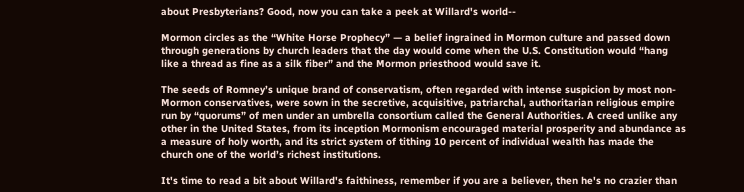about Presbyterians? Good, now you can take a peek at Willard's world--

Mormon circles as the “White Horse Prophecy” — a belief ingrained in Mormon culture and passed down through generations by church leaders that the day would come when the U.S. Constitution would “hang like a thread as fine as a silk fiber” and the Mormon priesthood would save it.

The seeds of Romney’s unique brand of conservatism, often regarded with intense suspicion by most non-Mormon conservatives, were sown in the secretive, acquisitive, patriarchal, authoritarian religious empire run by “quorums” of men under an umbrella consortium called the General Authorities. A creed unlike any other in the United States, from its inception Mormonism encouraged material prosperity and abundance as a measure of holy worth, and its strict system of tithing 10 percent of individual wealth has made the church one of the world’s richest institutions.

It's time to read a bit about Willard's faithiness, remember if you are a believer, then he's no crazier than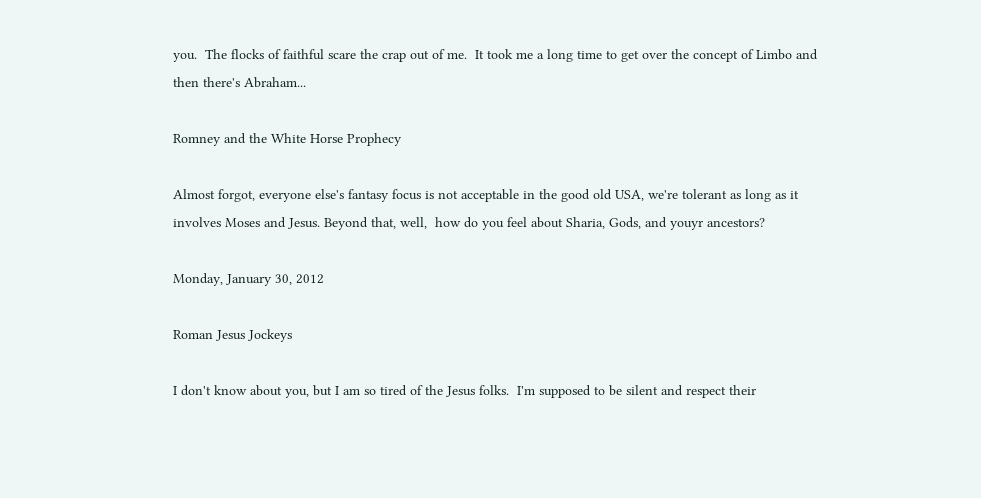you.  The flocks of faithful scare the crap out of me.  It took me a long time to get over the concept of Limbo and then there's Abraham...

Romney and the White Horse Prophecy

Almost forgot, everyone else's fantasy focus is not acceptable in the good old USA, we're tolerant as long as it involves Moses and Jesus. Beyond that, well,  how do you feel about Sharia, Gods, and youyr ancestors?

Monday, January 30, 2012

Roman Jesus Jockeys

I don't know about you, but I am so tired of the Jesus folks.  I'm supposed to be silent and respect their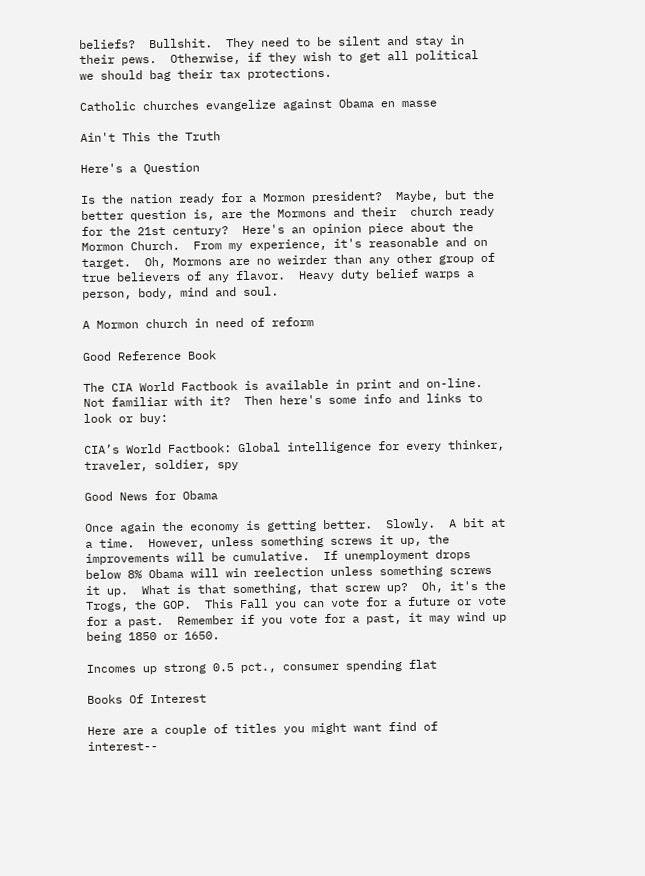beliefs?  Bullshit.  They need to be silent and stay in their pews.  Otherwise, if they wish to get all political  we should bag their tax protections.

Catholic churches evangelize against Obama en masse

Ain't This the Truth

Here's a Question

Is the nation ready for a Mormon president?  Maybe, but the better question is, are the Mormons and their  church ready for the 21st century?  Here's an opinion piece about the Mormon Church.  From my experience, it's reasonable and on target.  Oh, Mormons are no weirder than any other group of true believers of any flavor.  Heavy duty belief warps a person, body, mind and soul.

A Mormon church in need of reform

Good Reference Book

The CIA World Factbook is available in print and on-line.  Not familiar with it?  Then here's some info and links to look or buy:

CIA’s World Factbook: Global intelligence for every thinker, traveler, soldier, spy

Good News for Obama

Once again the economy is getting better.  Slowly.  A bit at a time.  However, unless something screws it up, the improvements will be cumulative.  If unemployment drops below 8% Obama will win reelection unless something screws it up.  What is that something, that screw up?  Oh, it's the Trogs, the GOP.  This Fall you can vote for a future or vote for a past.  Remember if you vote for a past, it may wind up being 1850 or 1650.

Incomes up strong 0.5 pct., consumer spending flat

Books Of Interest

Here are a couple of titles you might want find of interest--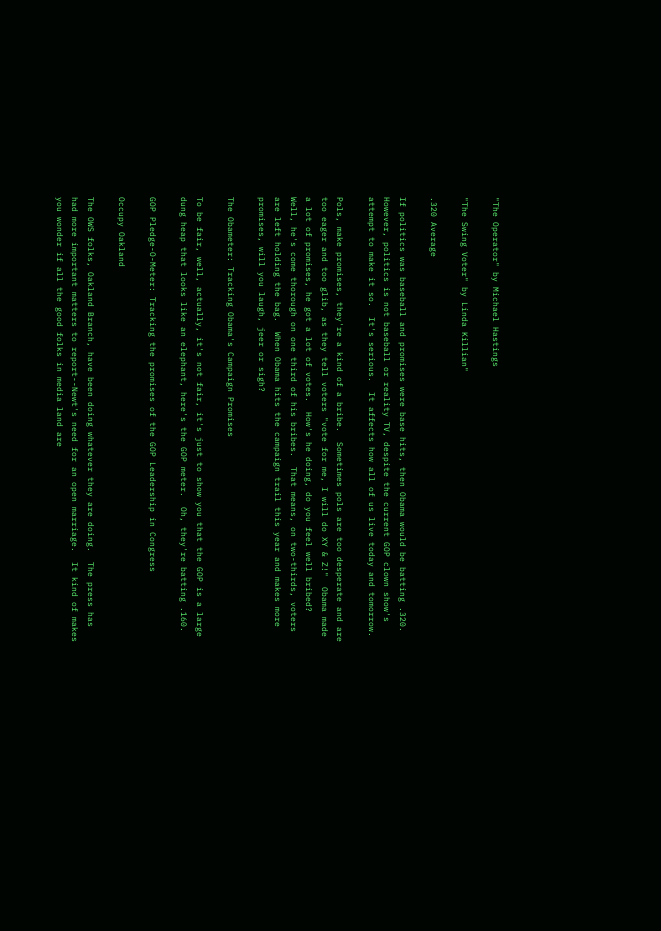"The Operator" by Michael Hastings

"The Swing Voter" by Linda Killian"

.320 Average

If politics was baseball and promises were base hits, then Obama would be batting .320.  However, politics is not baseball or reality TV, despite the current GOP clown show's attempt to make it so.  It's serious.  It affects how all of us live today and tomorrow.

Pols, make promises, they're a kind of a bribe.  Sometimes pols are too desperate and are too eager and too glib, as they tell voters "vote for me, I will do XY & Z!"  Obama made a lot of promises, he got a lot of votes.  How's he doing, do you feel well bribed?  Well, he's come thorough on one third of his bribes.  That means, on two-thirds, voters are left holding the bag.  When Obama hits the campaign trail this year and makes more promises, will you laugh, jeer or sigh?

The Obameter: Tracking Obama's Campaign Promises

To be fair, well, actually, it's not fair, it's just to show you that the GOP is a large dung heap that looks like an elephant, here's the GOP meter.  Oh, they're batting .160.

GOP Pledge-O-Meter: Tracking the promises of the GOP Leadership in Congress

Occupy Oakland

The OWS folks, Oakland Branch, have been doing whatever they are doing.  The press has had more important matters to report--Newt's need for an open marriage.  It kind of makes you wonder if all the good folks in media land are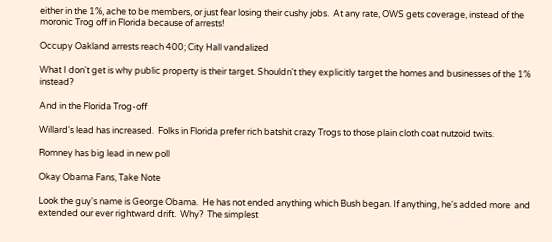either in the 1%, ache to be members, or just fear losing their cushy jobs.  At any rate, OWS gets coverage, instead of the moronic Trog off in Florida because of arrests!

Occupy Oakland arrests reach 400; City Hall vandalized

What I don't get is why public property is their target. Shouldn't they explicitly target the homes and businesses of the 1% instead?

And in the Florida Trog-off

Willard's lead has increased.  Folks in Florida prefer rich batshit crazy Trogs to those plain cloth coat nutzoid twits.

Romney has big lead in new poll

Okay Obama Fans, Take Note

Look the guy's name is George Obama.  He has not ended anything which Bush began. If anything, he's added more  and extended our ever rightward drift.  Why?  The simplest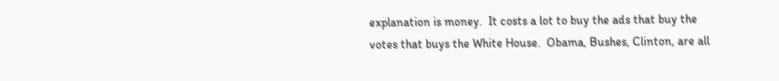explanation is money.  It costs a lot to buy the ads that buy the votes that buys the White House.  Obama, Bushes, Clinton, are all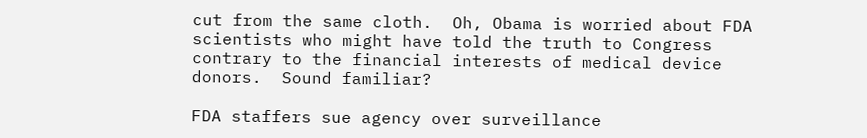cut from the same cloth.  Oh, Obama is worried about FDA scientists who might have told the truth to Congress contrary to the financial interests of medical device donors.  Sound familiar?

FDA staffers sue agency over surveillance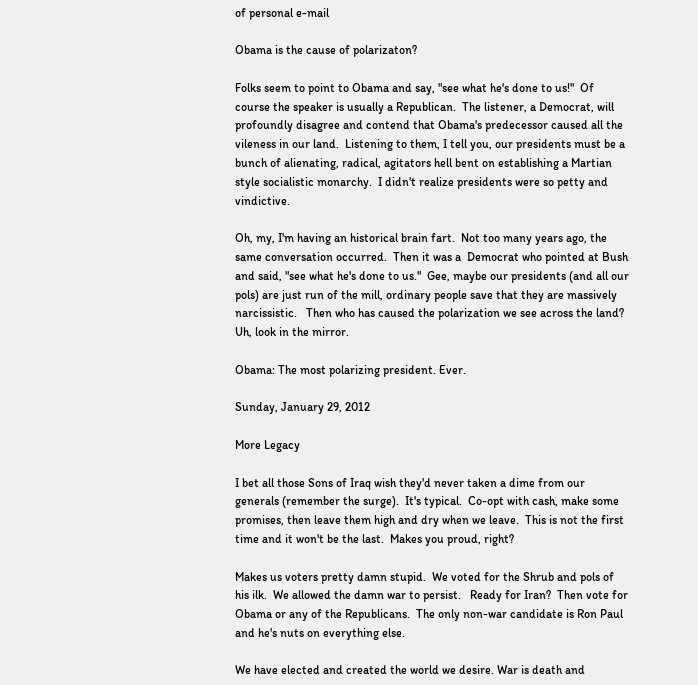of personal e-mail

Obama is the cause of polarizaton?

Folks seem to point to Obama and say, "see what he's done to us!"  Of course the speaker is usually a Republican.  The listener, a Democrat, will profoundly disagree and contend that Obama's predecessor caused all the vileness in our land.  Listening to them, I tell you, our presidents must be a bunch of alienating, radical, agitators hell bent on establishing a Martian style socialistic monarchy.  I didn't realize presidents were so petty and vindictive.

Oh, my, I'm having an historical brain fart.  Not too many years ago, the same conversation occurred.  Then it was a  Democrat who pointed at Bush and said, "see what he's done to us."  Gee, maybe our presidents (and all our pols) are just run of the mill, ordinary people save that they are massively narcissistic.   Then who has caused the polarization we see across the land?  Uh, look in the mirror.

Obama: The most polarizing president. Ever.

Sunday, January 29, 2012

More Legacy

I bet all those Sons of Iraq wish they'd never taken a dime from our generals (remember the surge).  It's typical.  Co-opt with cash, make some promises, then leave them high and dry when we leave.  This is not the first time and it won't be the last.  Makes you proud, right?

Makes us voters pretty damn stupid.  We voted for the Shrub and pols of his ilk.  We allowed the damn war to persist.   Ready for Iran?  Then vote for Obama or any of the Republicans.  The only non-war candidate is Ron Paul and he's nuts on everything else.

We have elected and created the world we desire. War is death and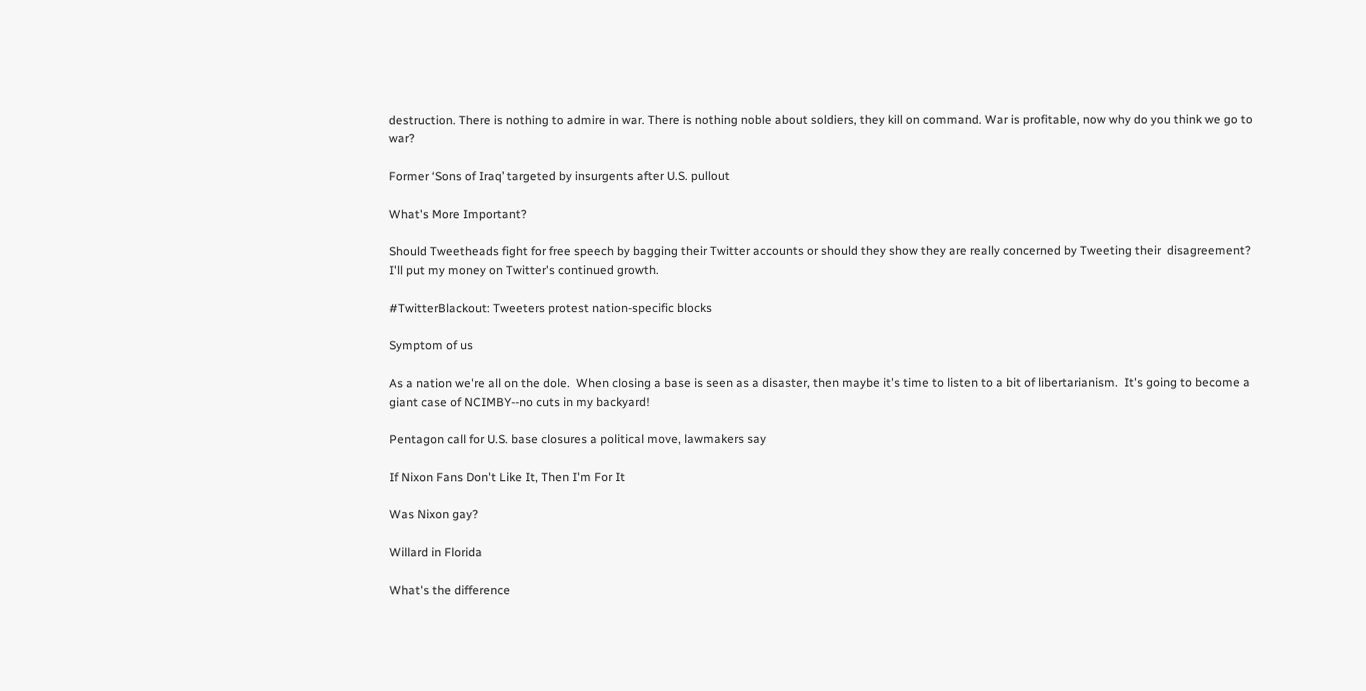destruction. There is nothing to admire in war. There is nothing noble about soldiers, they kill on command. War is profitable, now why do you think we go to war?

Former ‘Sons of Iraq’ targeted by insurgents after U.S. pullout

What's More Important?

Should Tweetheads fight for free speech by bagging their Twitter accounts or should they show they are really concerned by Tweeting their  disagreement?   I'll put my money on Twitter's continued growth.

#TwitterBlackout: Tweeters protest nation-specific blocks

Symptom of us

As a nation we're all on the dole.  When closing a base is seen as a disaster, then maybe it's time to listen to a bit of libertarianism.  It's going to become a giant case of NCIMBY--no cuts in my backyard!

Pentagon call for U.S. base closures a political move, lawmakers say

If Nixon Fans Don't Like It, Then I'm For It

Was Nixon gay?

Willard in Florida

What's the difference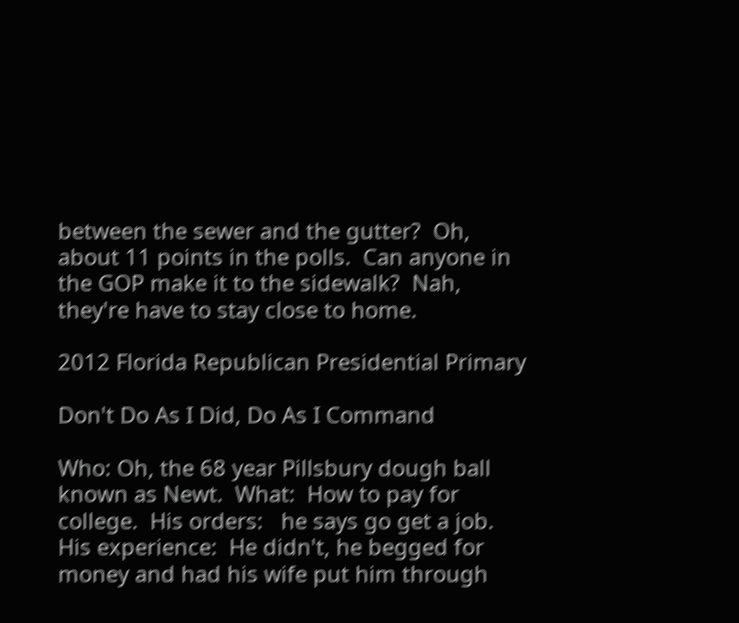between the sewer and the gutter?  Oh, about 11 points in the polls.  Can anyone in the GOP make it to the sidewalk?  Nah, they're have to stay close to home.

2012 Florida Republican Presidential Primary

Don't Do As I Did, Do As I Command

Who: Oh, the 68 year Pillsbury dough ball known as Newt.  What:  How to pay for college.  His orders:   he says go get a job. His experience:  He didn't, he begged for money and had his wife put him through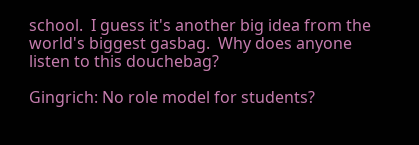school.  I guess it's another big idea from the world's biggest gasbag.  Why does anyone listen to this douchebag?

Gingrich: No role model for students?